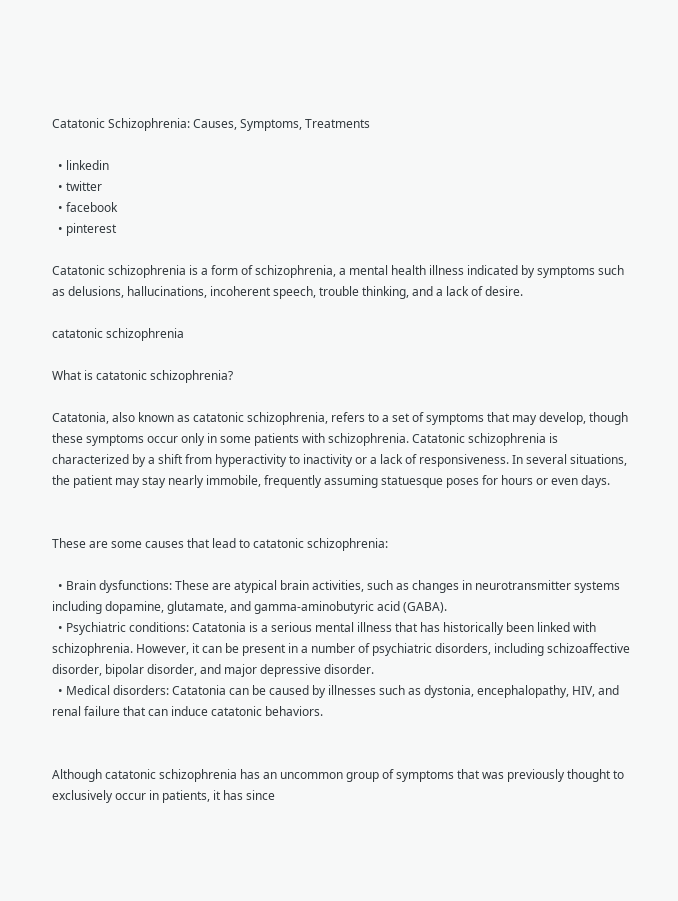Catatonic Schizophrenia: Causes, Symptoms, Treatments

  • linkedin
  • twitter
  • facebook
  • pinterest

Catatonic schizophrenia is a form of schizophrenia, a mental health illness indicated by symptoms such as delusions, hallucinations, incoherent speech, trouble thinking, and a lack of desire.

catatonic schizophrenia

What is catatonic schizophrenia?

Catatonia, also known as catatonic schizophrenia, refers to a set of symptoms that may develop, though these symptoms occur only in some patients with schizophrenia. Catatonic schizophrenia is characterized by a shift from hyperactivity to inactivity or a lack of responsiveness. In several situations, the patient may stay nearly immobile, frequently assuming statuesque poses for hours or even days.


These are some causes that lead to catatonic schizophrenia:

  • Brain dysfunctions: These are atypical brain activities, such as changes in neurotransmitter systems including dopamine, glutamate, and gamma-aminobutyric acid (GABA).
  • Psychiatric conditions: Catatonia is a serious mental illness that has historically been linked with schizophrenia. However, it can be present in a number of psychiatric disorders, including schizoaffective disorder, bipolar disorder, and major depressive disorder.
  • Medical disorders: Catatonia can be caused by illnesses such as dystonia, encephalopathy, HIV, and renal failure that can induce catatonic behaviors.


Although catatonic schizophrenia has an uncommon group of symptoms that was previously thought to exclusively occur in patients, it has since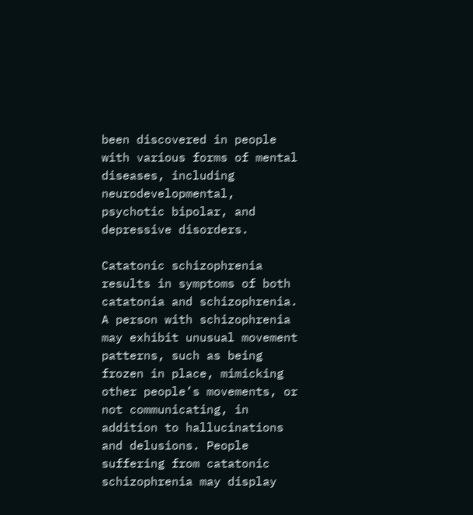been discovered in people with various forms of mental diseases, including neurodevelopmental, psychotic bipolar, and depressive disorders.

Catatonic schizophrenia results in symptoms of both catatonia and schizophrenia. A person with schizophrenia may exhibit unusual movement patterns, such as being frozen in place, mimicking other people’s movements, or not communicating, in addition to hallucinations and delusions. People suffering from catatonic schizophrenia may display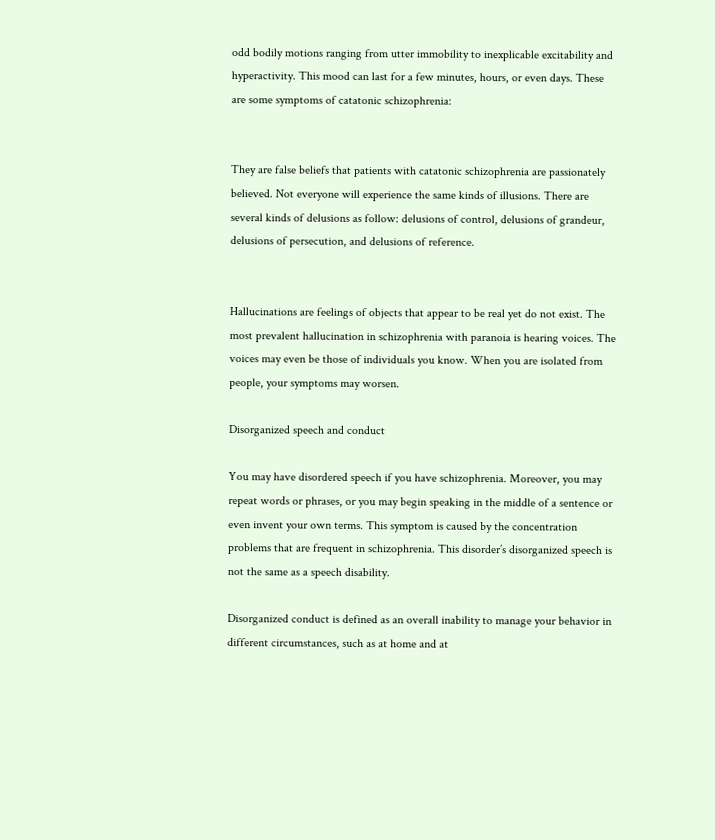odd bodily motions ranging from utter immobility to inexplicable excitability and hyperactivity. This mood can last for a few minutes, hours, or even days. These are some symptoms of catatonic schizophrenia:


They are false beliefs that patients with catatonic schizophrenia are passionately believed. Not everyone will experience the same kinds of illusions. There are several kinds of delusions as follow: delusions of control, delusions of grandeur, delusions of persecution, and delusions of reference.


Hallucinations are feelings of objects that appear to be real yet do not exist. The most prevalent hallucination in schizophrenia with paranoia is hearing voices. The voices may even be those of individuals you know. When you are isolated from people, your symptoms may worsen.

Disorganized speech and conduct

You may have disordered speech if you have schizophrenia. Moreover, you may repeat words or phrases, or you may begin speaking in the middle of a sentence or even invent your own terms. This symptom is caused by the concentration problems that are frequent in schizophrenia. This disorder’s disorganized speech is not the same as a speech disability.

Disorganized conduct is defined as an overall inability to manage your behavior in different circumstances, such as at home and at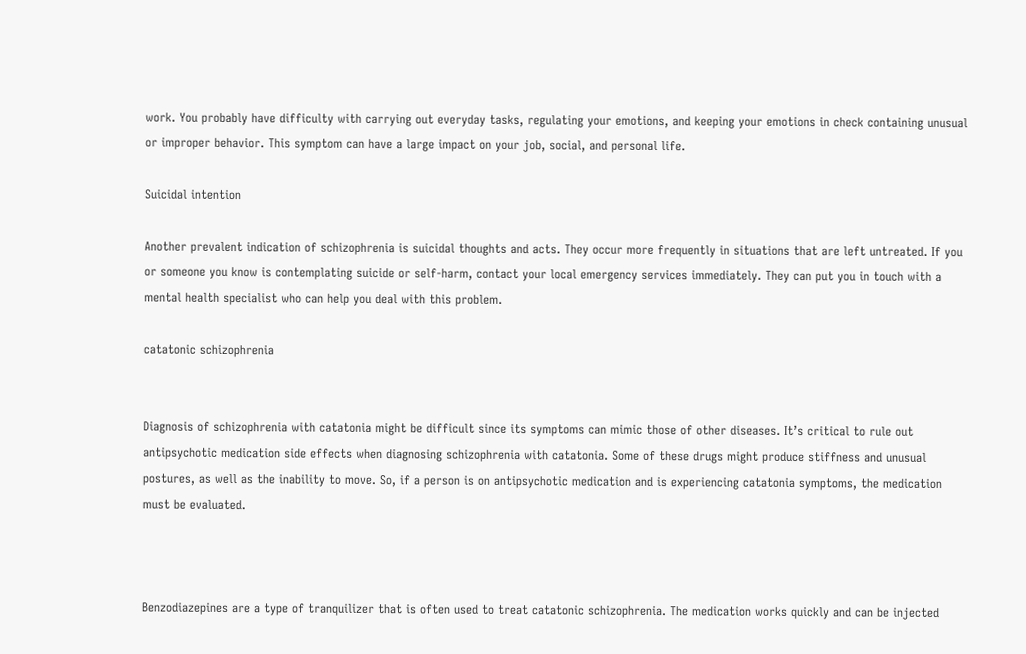work. You probably have difficulty with carrying out everyday tasks, regulating your emotions, and keeping your emotions in check containing unusual or improper behavior. This symptom can have a large impact on your job, social, and personal life.

Suicidal intention

Another prevalent indication of schizophrenia is suicidal thoughts and acts. They occur more frequently in situations that are left untreated. If you or someone you know is contemplating suicide or self-harm, contact your local emergency services immediately. They can put you in touch with a mental health specialist who can help you deal with this problem.

catatonic schizophrenia


Diagnosis of schizophrenia with catatonia might be difficult since its symptoms can mimic those of other diseases. It’s critical to rule out antipsychotic medication side effects when diagnosing schizophrenia with catatonia. Some of these drugs might produce stiffness and unusual postures, as well as the inability to move. So, if a person is on antipsychotic medication and is experiencing catatonia symptoms, the medication must be evaluated.



Benzodiazepines are a type of tranquilizer that is often used to treat catatonic schizophrenia. The medication works quickly and can be injected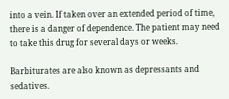into a vein. If taken over an extended period of time, there is a danger of dependence. The patient may need to take this drug for several days or weeks.

Barbiturates are also known as depressants and sedatives.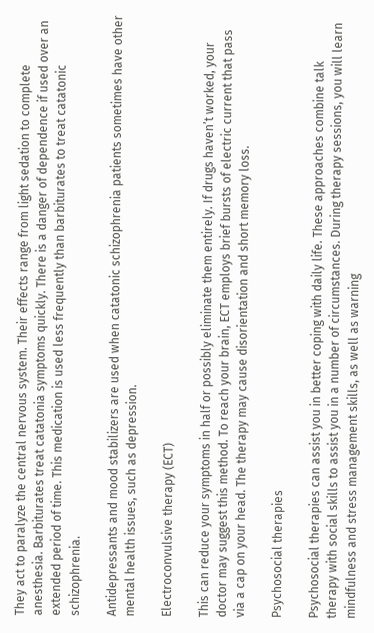They act to paralyze the central nervous system. Their effects range from light sedation to complete anesthesia. Barbiturates treat catatonia symptoms quickly. There is a danger of dependence if used over an extended period of time. This medication is used less frequently than barbiturates to treat catatonic schizophrenia.

Antidepressants and mood stabilizers are used when catatonic schizophrenia patients sometimes have other mental health issues, such as depression.

Electroconvulsive therapy (ECT)

This can reduce your symptoms in half or possibly eliminate them entirely. If drugs haven’t worked, your doctor may suggest this method. To reach your brain, ECT employs brief bursts of electric current that pass via a cap on your head. The therapy may cause disorientation and short memory loss.

Psychosocial therapies

Psychosocial therapies can assist you in better coping with daily life. These approaches combine talk therapy with social skills to assist you in a number of circumstances. During therapy sessions, you will learn mindfulness and stress management skills, as well as warning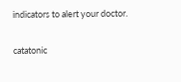indicators to alert your doctor.

catatonic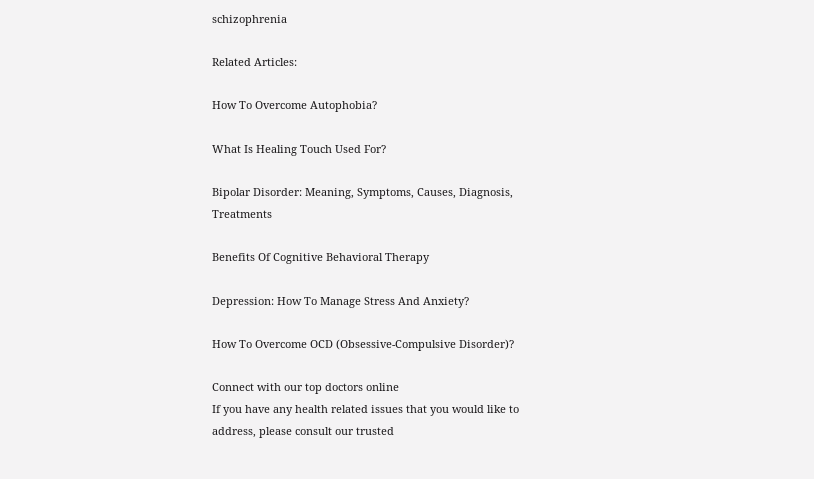schizophrenia

Related Articles:

How To Overcome Autophobia?

What Is Healing Touch Used For?

Bipolar Disorder: Meaning, Symptoms, Causes, Diagnosis, Treatments

Benefits Of Cognitive Behavioral Therapy

Depression: How To Manage Stress And Anxiety?

How To Overcome OCD (Obsessive-Compulsive Disorder)?

Connect with our top doctors online
If you have any health related issues that you would like to address, please consult our trusted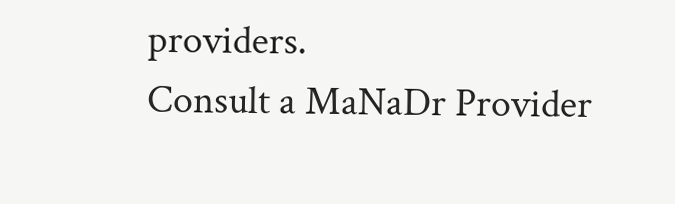providers.
Consult a MaNaDr Provider